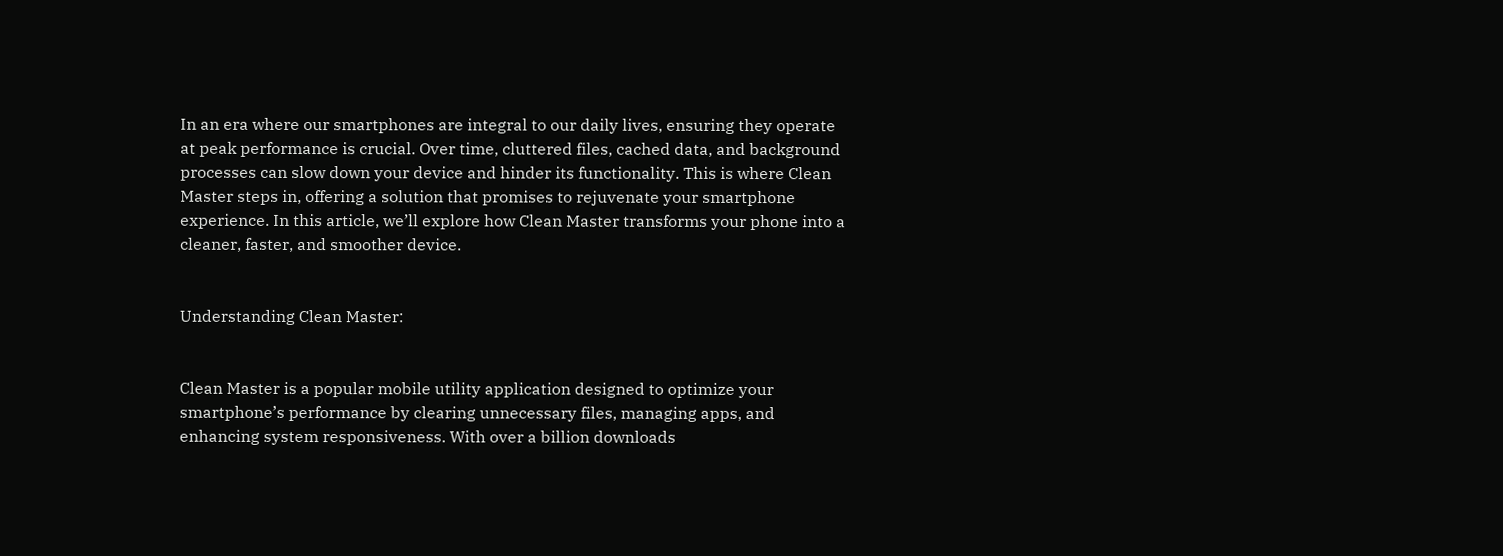In an era where our smartphones are integral to our daily lives, ensuring they operate at peak performance is crucial. Over time, cluttered files, cached data, and background processes can slow down your device and hinder its functionality. This is where Clean Master steps in, offering a solution that promises to rejuvenate your smartphone experience. In this article, we’ll explore how Clean Master transforms your phone into a cleaner, faster, and smoother device.


Understanding Clean Master:


Clean Master is a popular mobile utility application designed to optimize your smartphone’s performance by clearing unnecessary files, managing apps, and enhancing system responsiveness. With over a billion downloads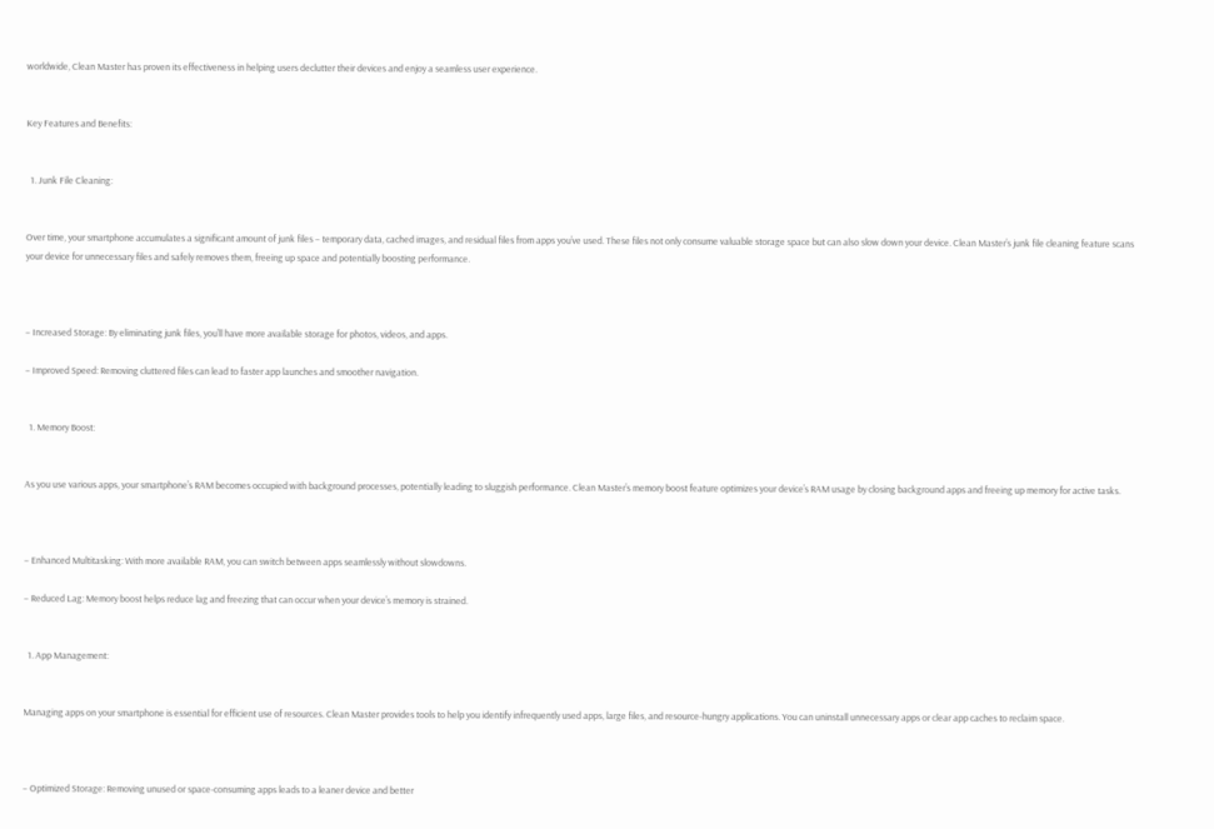worldwide, Clean Master has proven its effectiveness in helping users declutter their devices and enjoy a seamless user experience.


Key Features and Benefits:


  1. Junk File Cleaning:


Over time, your smartphone accumulates a significant amount of junk files – temporary data, cached images, and residual files from apps you’ve used. These files not only consume valuable storage space but can also slow down your device. Clean Master’s junk file cleaning feature scans your device for unnecessary files and safely removes them, freeing up space and potentially boosting performance.



– Increased Storage: By eliminating junk files, you’ll have more available storage for photos, videos, and apps.

– Improved Speed: Removing cluttered files can lead to faster app launches and smoother navigation.


  1. Memory Boost:


As you use various apps, your smartphone’s RAM becomes occupied with background processes, potentially leading to sluggish performance. Clean Master’s memory boost feature optimizes your device’s RAM usage by closing background apps and freeing up memory for active tasks.



– Enhanced Multitasking: With more available RAM, you can switch between apps seamlessly without slowdowns.

– Reduced Lag: Memory boost helps reduce lag and freezing that can occur when your device’s memory is strained.


  1. App Management:


Managing apps on your smartphone is essential for efficient use of resources. Clean Master provides tools to help you identify infrequently used apps, large files, and resource-hungry applications. You can uninstall unnecessary apps or clear app caches to reclaim space.



– Optimized Storage: Removing unused or space-consuming apps leads to a leaner device and better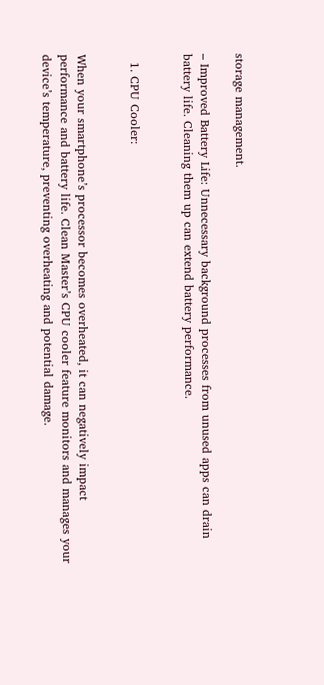storage management.

– Improved Battery Life: Unnecessary background processes from unused apps can drain battery life. Cleaning them up can extend battery performance.


  1. CPU Cooler:


When your smartphone’s processor becomes overheated, it can negatively impact performance and battery life. Clean Master’s CPU cooler feature monitors and manages your device’s temperature, preventing overheating and potential damage.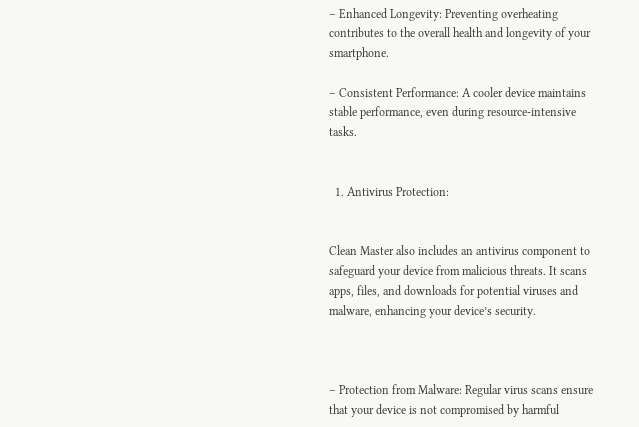– Enhanced Longevity: Preventing overheating contributes to the overall health and longevity of your smartphone.

– Consistent Performance: A cooler device maintains stable performance, even during resource-intensive tasks.


  1. Antivirus Protection:


Clean Master also includes an antivirus component to safeguard your device from malicious threats. It scans apps, files, and downloads for potential viruses and malware, enhancing your device’s security.



– Protection from Malware: Regular virus scans ensure that your device is not compromised by harmful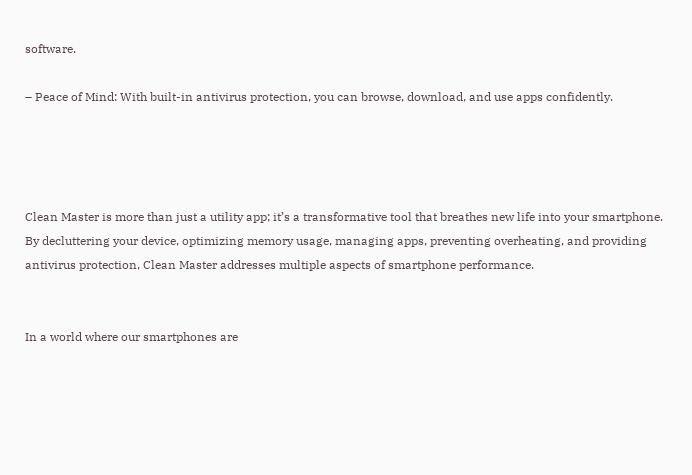software.

– Peace of Mind: With built-in antivirus protection, you can browse, download, and use apps confidently.




Clean Master is more than just a utility app; it’s a transformative tool that breathes new life into your smartphone. By decluttering your device, optimizing memory usage, managing apps, preventing overheating, and providing antivirus protection, Clean Master addresses multiple aspects of smartphone performance.


In a world where our smartphones are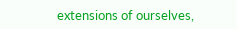extensions of ourselves,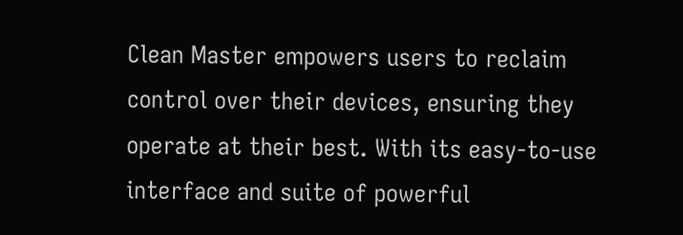Clean Master empowers users to reclaim control over their devices, ensuring they operate at their best. With its easy-to-use interface and suite of powerful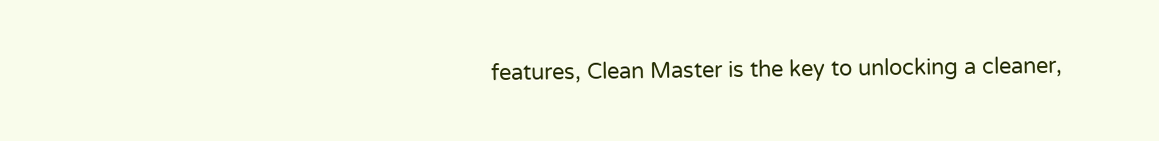features, Clean Master is the key to unlocking a cleaner,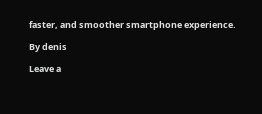faster, and smoother smartphone experience.

By denis

Leave a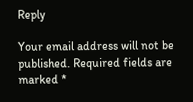Reply

Your email address will not be published. Required fields are marked *